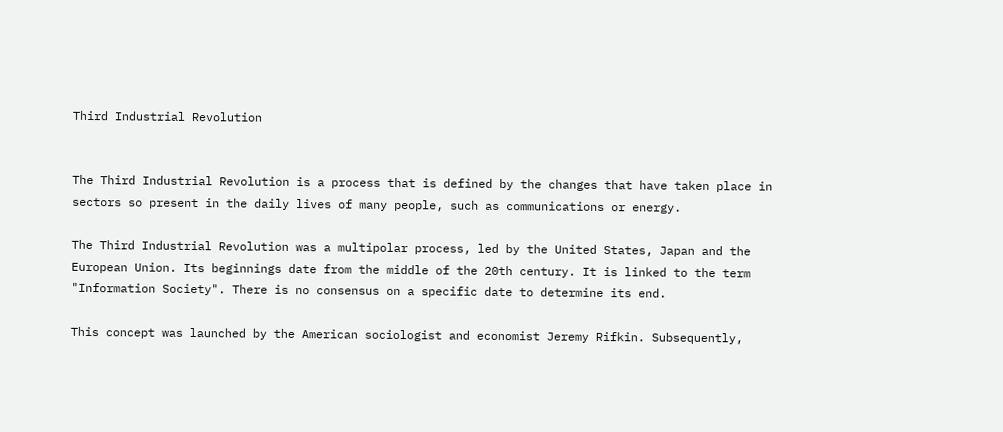Third Industrial Revolution


The Third Industrial Revolution is a process that is defined by the changes that have taken place in sectors so present in the daily lives of many people, such as communications or energy.

The Third Industrial Revolution was a multipolar process, led by the United States, Japan and the European Union. Its beginnings date from the middle of the 20th century. It is linked to the term "Information Society". There is no consensus on a specific date to determine its end.

This concept was launched by the American sociologist and economist Jeremy Rifkin. Subsequently,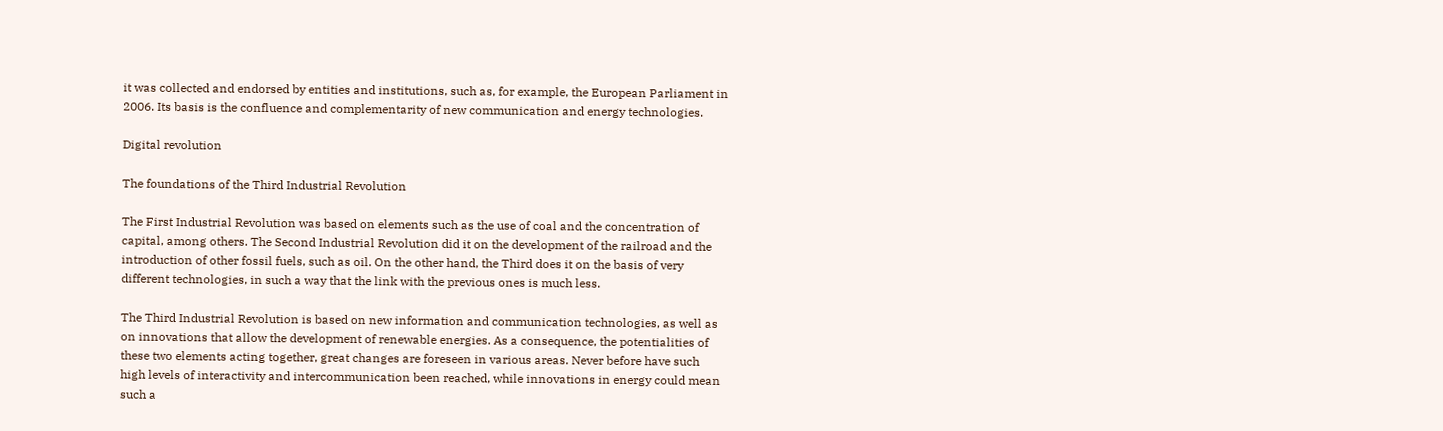it was collected and endorsed by entities and institutions, such as, for example, the European Parliament in 2006. Its basis is the confluence and complementarity of new communication and energy technologies.

Digital revolution

The foundations of the Third Industrial Revolution

The First Industrial Revolution was based on elements such as the use of coal and the concentration of capital, among others. The Second Industrial Revolution did it on the development of the railroad and the introduction of other fossil fuels, such as oil. On the other hand, the Third does it on the basis of very different technologies, in such a way that the link with the previous ones is much less.

The Third Industrial Revolution is based on new information and communication technologies, as well as on innovations that allow the development of renewable energies. As a consequence, the potentialities of these two elements acting together, great changes are foreseen in various areas. Never before have such high levels of interactivity and intercommunication been reached, while innovations in energy could mean such a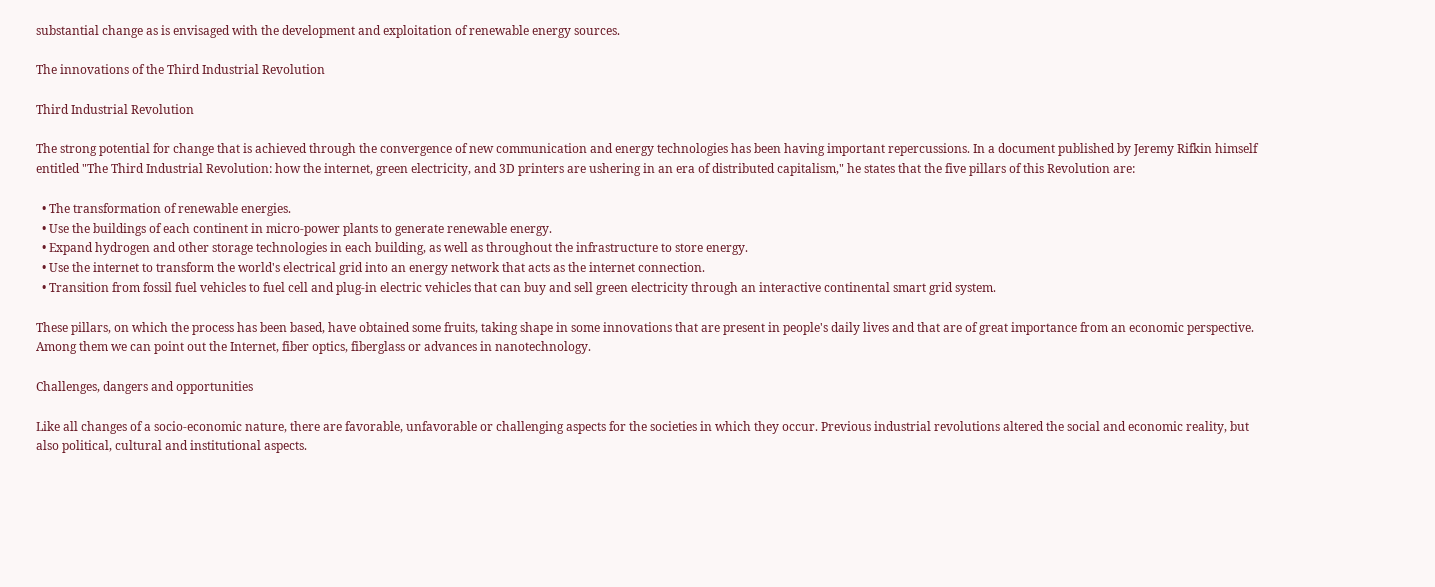substantial change as is envisaged with the development and exploitation of renewable energy sources.

The innovations of the Third Industrial Revolution

Third Industrial Revolution

The strong potential for change that is achieved through the convergence of new communication and energy technologies has been having important repercussions. In a document published by Jeremy Rifkin himself entitled "The Third Industrial Revolution: how the internet, green electricity, and 3D printers are ushering in an era of distributed capitalism," he states that the five pillars of this Revolution are:

  • The transformation of renewable energies.
  • Use the buildings of each continent in micro-power plants to generate renewable energy.
  • Expand hydrogen and other storage technologies in each building, as well as throughout the infrastructure to store energy.
  • Use the internet to transform the world's electrical grid into an energy network that acts as the internet connection.
  • Transition from fossil fuel vehicles to fuel cell and plug-in electric vehicles that can buy and sell green electricity through an interactive continental smart grid system.

These pillars, on which the process has been based, have obtained some fruits, taking shape in some innovations that are present in people's daily lives and that are of great importance from an economic perspective. Among them we can point out the Internet, fiber optics, fiberglass or advances in nanotechnology.

Challenges, dangers and opportunities

Like all changes of a socio-economic nature, there are favorable, unfavorable or challenging aspects for the societies in which they occur. Previous industrial revolutions altered the social and economic reality, but also political, cultural and institutional aspects.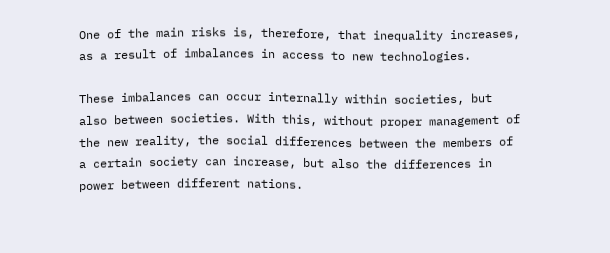One of the main risks is, therefore, that inequality increases, as a result of imbalances in access to new technologies.

These imbalances can occur internally within societies, but also between societies. With this, without proper management of the new reality, the social differences between the members of a certain society can increase, but also the differences in power between different nations.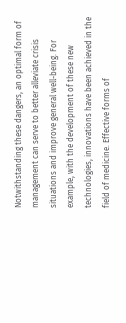Notwithstanding these dangers, an optimal form of management can serve to better alleviate crisis situations and improve general well-being. For example, with the development of these new technologies, innovations have been achieved in the field of medicine. Effective forms of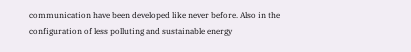communication have been developed like never before. Also in the configuration of less polluting and sustainable energy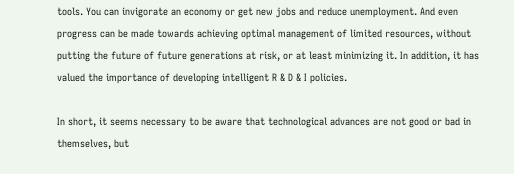tools. You can invigorate an economy or get new jobs and reduce unemployment. And even progress can be made towards achieving optimal management of limited resources, without putting the future of future generations at risk, or at least minimizing it. In addition, it has valued the importance of developing intelligent R & D & I policies.

In short, it seems necessary to be aware that technological advances are not good or bad in themselves, but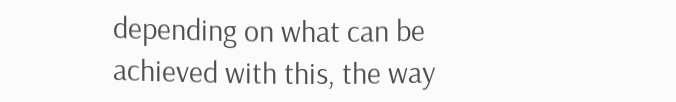depending on what can be achieved with this, the way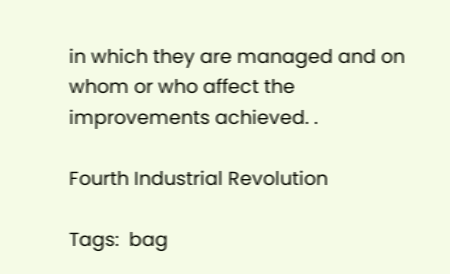in which they are managed and on whom or who affect the improvements achieved. .

Fourth Industrial Revolution

Tags:  bag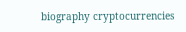biography cryptocurrencies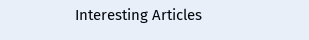Interesting Articles